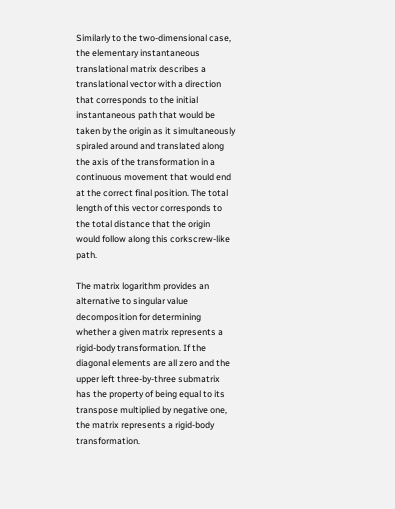Similarly to the two-dimensional case, the elementary instantaneous translational matrix describes a translational vector with a direction that corresponds to the initial instantaneous path that would be taken by the origin as it simultaneously spiraled around and translated along the axis of the transformation in a continuous movement that would end at the correct final position. The total length of this vector corresponds to the total distance that the origin would follow along this corkscrew-like path.

The matrix logarithm provides an alternative to singular value decomposition for determining whether a given matrix represents a rigid-body transformation. If the diagonal elements are all zero and the upper left three-by-three submatrix has the property of being equal to its transpose multiplied by negative one, the matrix represents a rigid-body transformation.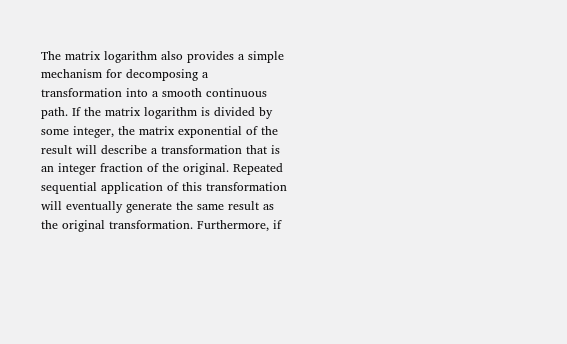The matrix logarithm also provides a simple mechanism for decomposing a transformation into a smooth continuous path. If the matrix logarithm is divided by some integer, the matrix exponential of the result will describe a transformation that is an integer fraction of the original. Repeated sequential application of this transformation will eventually generate the same result as the original transformation. Furthermore, if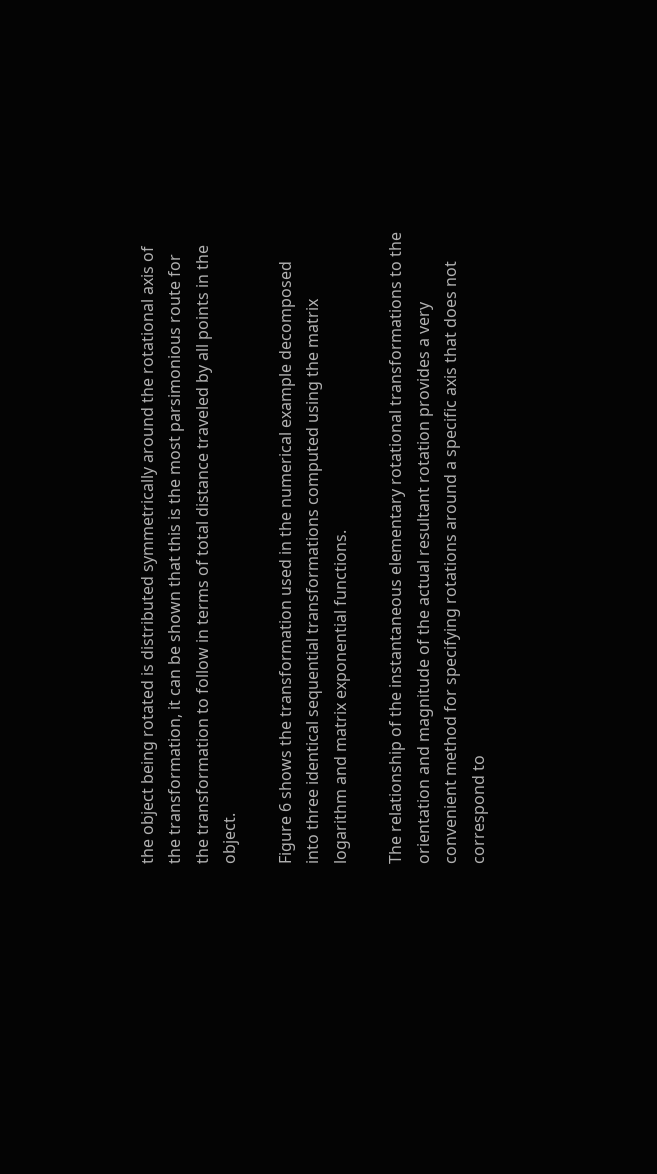the object being rotated is distributed symmetrically around the rotational axis of the transformation, it can be shown that this is the most parsimonious route for the transformation to follow in terms of total distance traveled by all points in the object.

Figure 6 shows the transformation used in the numerical example decomposed into three identical sequential transformations computed using the matrix logarithm and matrix exponential functions.

The relationship of the instantaneous elementary rotational transformations to the orientation and magnitude of the actual resultant rotation provides a very convenient method for specifying rotations around a specific axis that does not correspond to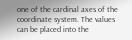one of the cardinal axes of the coordinate system. The values can be placed into the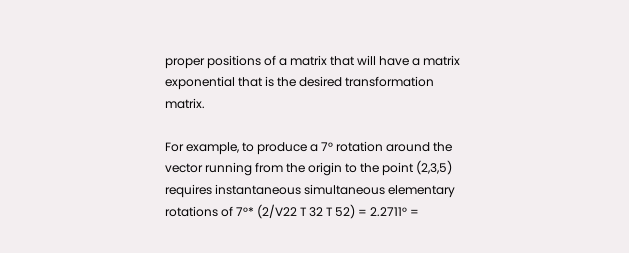proper positions of a matrix that will have a matrix exponential that is the desired transformation matrix.

For example, to produce a 7° rotation around the vector running from the origin to the point (2,3,5) requires instantaneous simultaneous elementary rotations of 7°* (2/V22 T 32 T 52) = 2.2711° =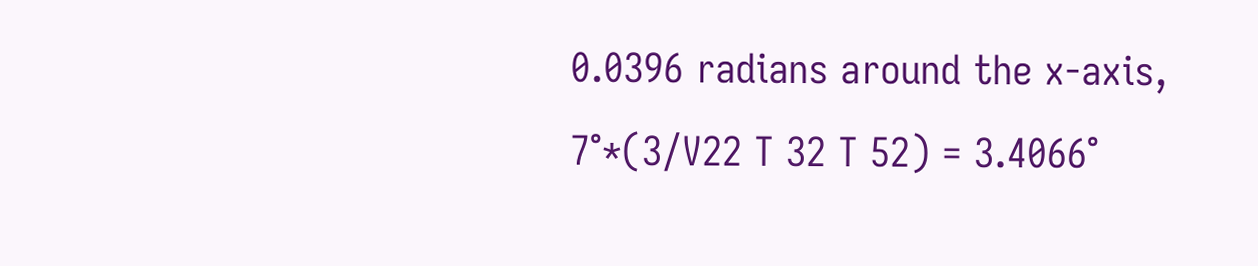0.0396 radians around the x-axis, 7°*(3/V22 T 32 T 52) = 3.4066°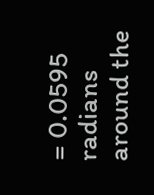= 0.0595 radians around the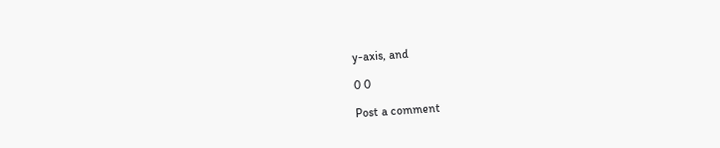y-axis, and

0 0

Post a comment